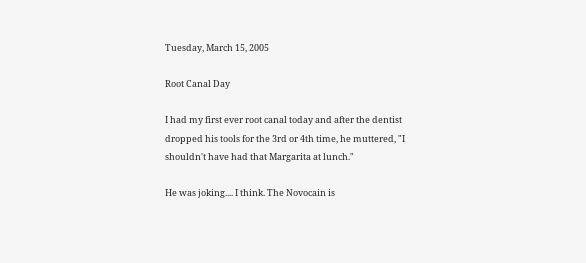Tuesday, March 15, 2005

Root Canal Day

I had my first ever root canal today and after the dentist dropped his tools for the 3rd or 4th time, he muttered, "I shouldn't have had that Margarita at lunch."

He was joking.... I think. The Novocain is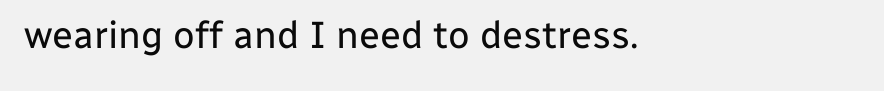wearing off and I need to destress.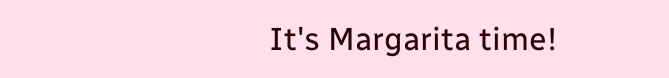It's Margarita time!